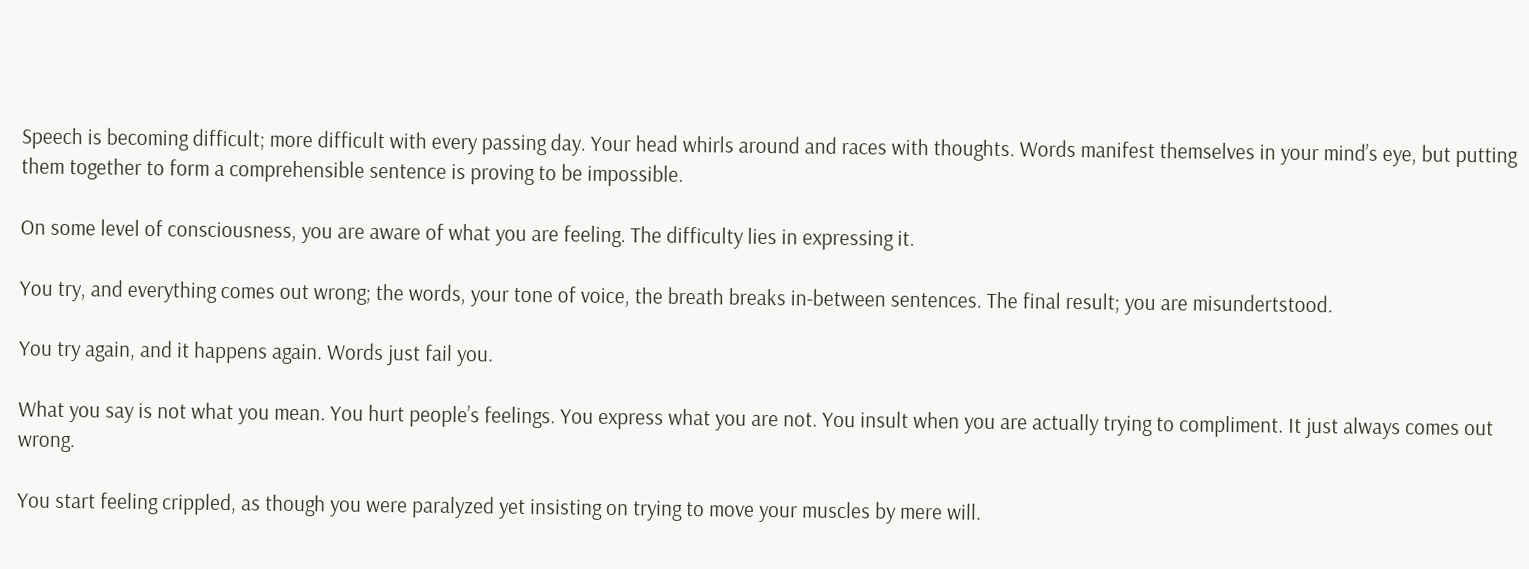Speech is becoming difficult; more difficult with every passing day. Your head whirls around and races with thoughts. Words manifest themselves in your mind’s eye, but putting them together to form a comprehensible sentence is proving to be impossible.

On some level of consciousness, you are aware of what you are feeling. The difficulty lies in expressing it.

You try, and everything comes out wrong; the words, your tone of voice, the breath breaks in-between sentences. The final result; you are misundertstood.

You try again, and it happens again. Words just fail you.

What you say is not what you mean. You hurt people’s feelings. You express what you are not. You insult when you are actually trying to compliment. It just always comes out wrong.

You start feeling crippled, as though you were paralyzed yet insisting on trying to move your muscles by mere will.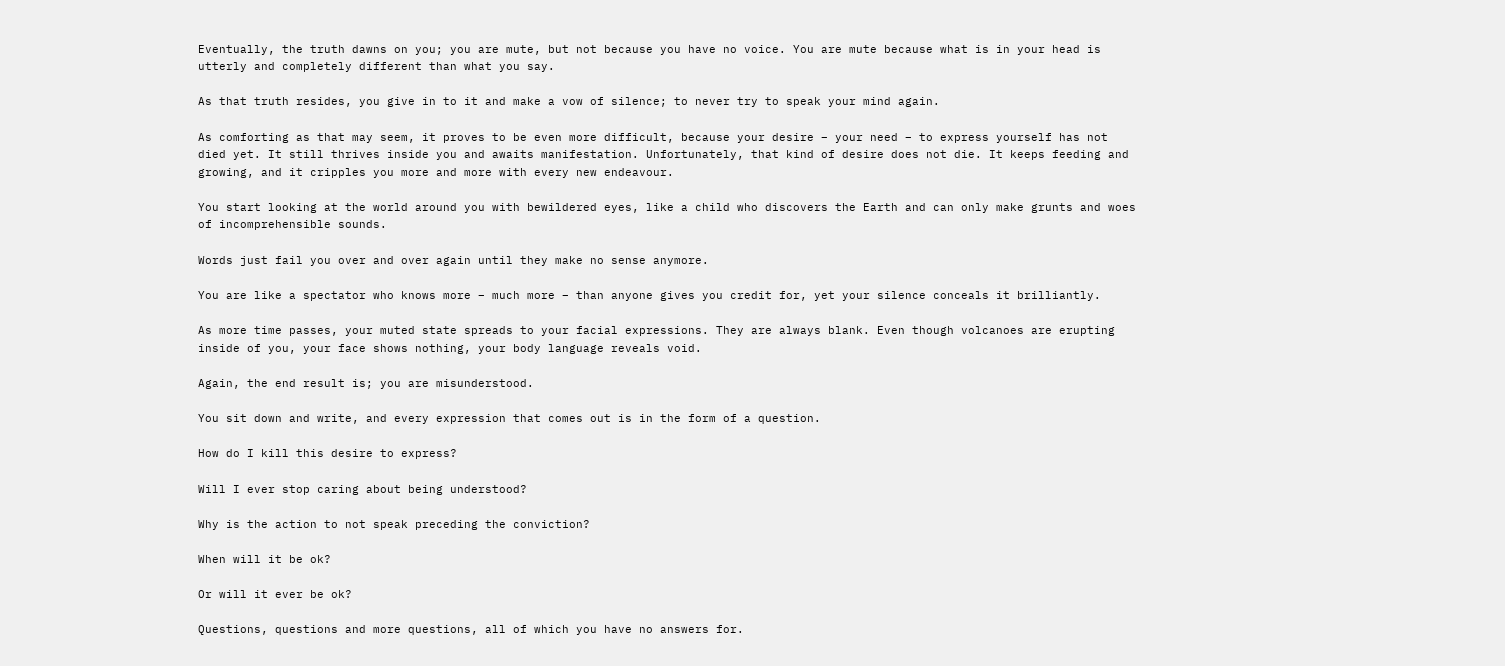Eventually, the truth dawns on you; you are mute, but not because you have no voice. You are mute because what is in your head is utterly and completely different than what you say.

As that truth resides, you give in to it and make a vow of silence; to never try to speak your mind again.

As comforting as that may seem, it proves to be even more difficult, because your desire – your need – to express yourself has not died yet. It still thrives inside you and awaits manifestation. Unfortunately, that kind of desire does not die. It keeps feeding and growing, and it cripples you more and more with every new endeavour.

You start looking at the world around you with bewildered eyes, like a child who discovers the Earth and can only make grunts and woes of incomprehensible sounds.

Words just fail you over and over again until they make no sense anymore.

You are like a spectator who knows more – much more – than anyone gives you credit for, yet your silence conceals it brilliantly.

As more time passes, your muted state spreads to your facial expressions. They are always blank. Even though volcanoes are erupting inside of you, your face shows nothing, your body language reveals void.

Again, the end result is; you are misunderstood.

You sit down and write, and every expression that comes out is in the form of a question.

How do I kill this desire to express?

Will I ever stop caring about being understood?

Why is the action to not speak preceding the conviction?

When will it be ok?

Or will it ever be ok?

Questions, questions and more questions, all of which you have no answers for.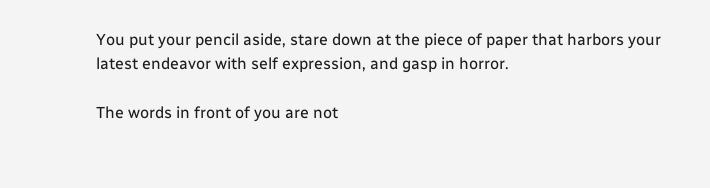You put your pencil aside, stare down at the piece of paper that harbors your latest endeavor with self expression, and gasp in horror.

The words in front of you are not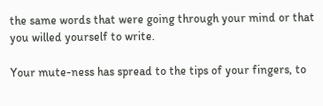the same words that were going through your mind or that you willed yourself to write.

Your mute-ness has spread to the tips of your fingers, to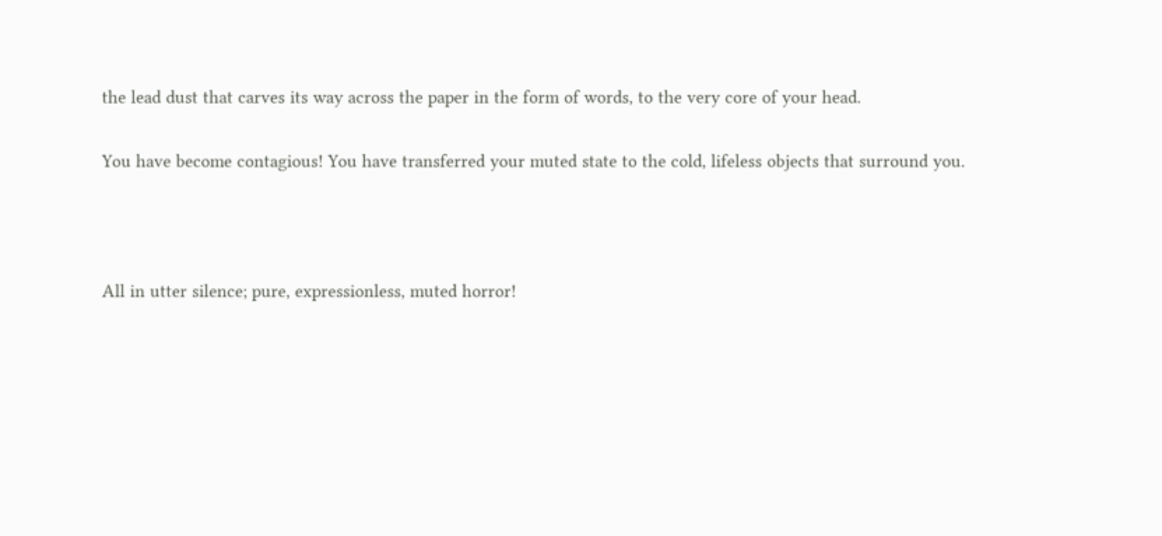the lead dust that carves its way across the paper in the form of words, to the very core of your head.

You have become contagious! You have transferred your muted state to the cold, lifeless objects that surround you.



All in utter silence; pure, expressionless, muted horror!